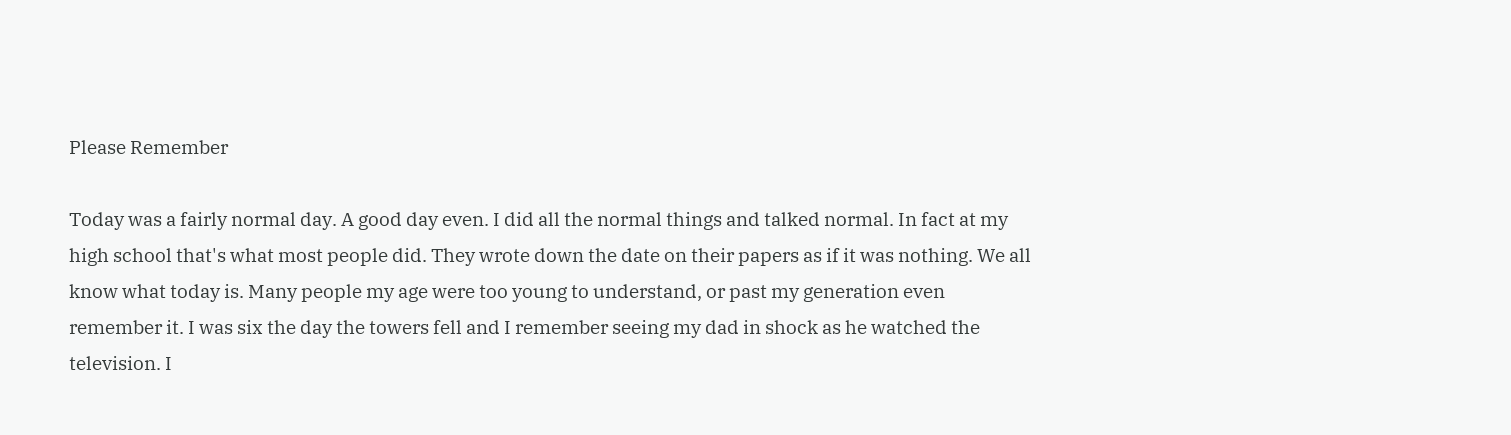Please Remember

Today was a fairly normal day. A good day even. I did all the normal things and talked normal. In fact at my high school that's what most people did. They wrote down the date on their papers as if it was nothing. We all know what today is. Many people my age were too young to understand, or past my generation even remember it. I was six the day the towers fell and I remember seeing my dad in shock as he watched the television. I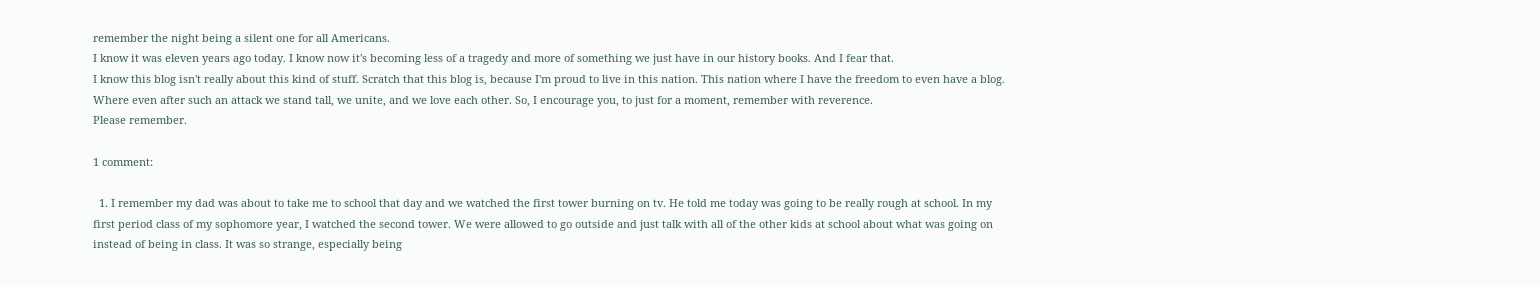remember the night being a silent one for all Americans.
I know it was eleven years ago today. I know now it's becoming less of a tragedy and more of something we just have in our history books. And I fear that.
I know this blog isn't really about this kind of stuff. Scratch that this blog is, because I'm proud to live in this nation. This nation where I have the freedom to even have a blog. Where even after such an attack we stand tall, we unite, and we love each other. So, I encourage you, to just for a moment, remember with reverence.
Please remember.

1 comment:

  1. I remember my dad was about to take me to school that day and we watched the first tower burning on tv. He told me today was going to be really rough at school. In my first period class of my sophomore year, I watched the second tower. We were allowed to go outside and just talk with all of the other kids at school about what was going on instead of being in class. It was so strange, especially being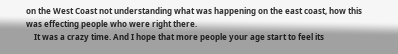on the West Coast not understanding what was happening on the east coast, how this was effecting people who were right there.
    It was a crazy time. And I hope that more people your age start to feel its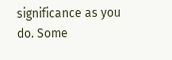significance as you do. Some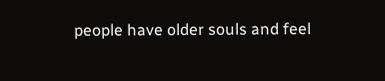people have older souls and feel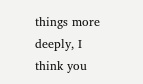things more deeply, I think you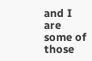and I are some of those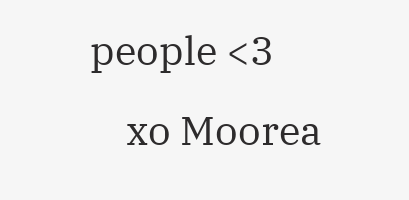people <3
    xo Moorea